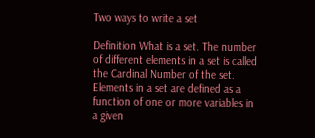Two ways to write a set

Definition What is a set. The number of different elements in a set is called the Cardinal Number of the set. Elements in a set are defined as a function of one or more variables in a given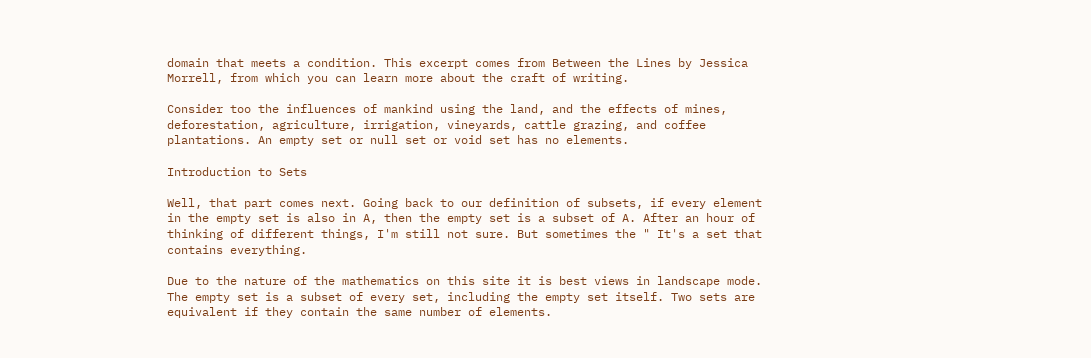domain that meets a condition. This excerpt comes from Between the Lines by Jessica Morrell, from which you can learn more about the craft of writing.

Consider too the influences of mankind using the land, and the effects of mines, deforestation, agriculture, irrigation, vineyards, cattle grazing, and coffee plantations. An empty set or null set or void set has no elements.

Introduction to Sets

Well, that part comes next. Going back to our definition of subsets, if every element in the empty set is also in A, then the empty set is a subset of A. After an hour of thinking of different things, I'm still not sure. But sometimes the " It's a set that contains everything.

Due to the nature of the mathematics on this site it is best views in landscape mode. The empty set is a subset of every set, including the empty set itself. Two sets are equivalent if they contain the same number of elements.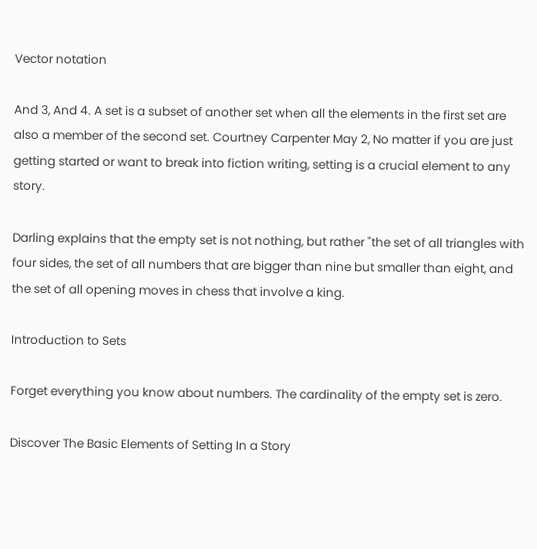Vector notation

And 3, And 4. A set is a subset of another set when all the elements in the first set are also a member of the second set. Courtney Carpenter May 2, No matter if you are just getting started or want to break into fiction writing, setting is a crucial element to any story.

Darling explains that the empty set is not nothing, but rather "the set of all triangles with four sides, the set of all numbers that are bigger than nine but smaller than eight, and the set of all opening moves in chess that involve a king.

Introduction to Sets

Forget everything you know about numbers. The cardinality of the empty set is zero.

Discover The Basic Elements of Setting In a Story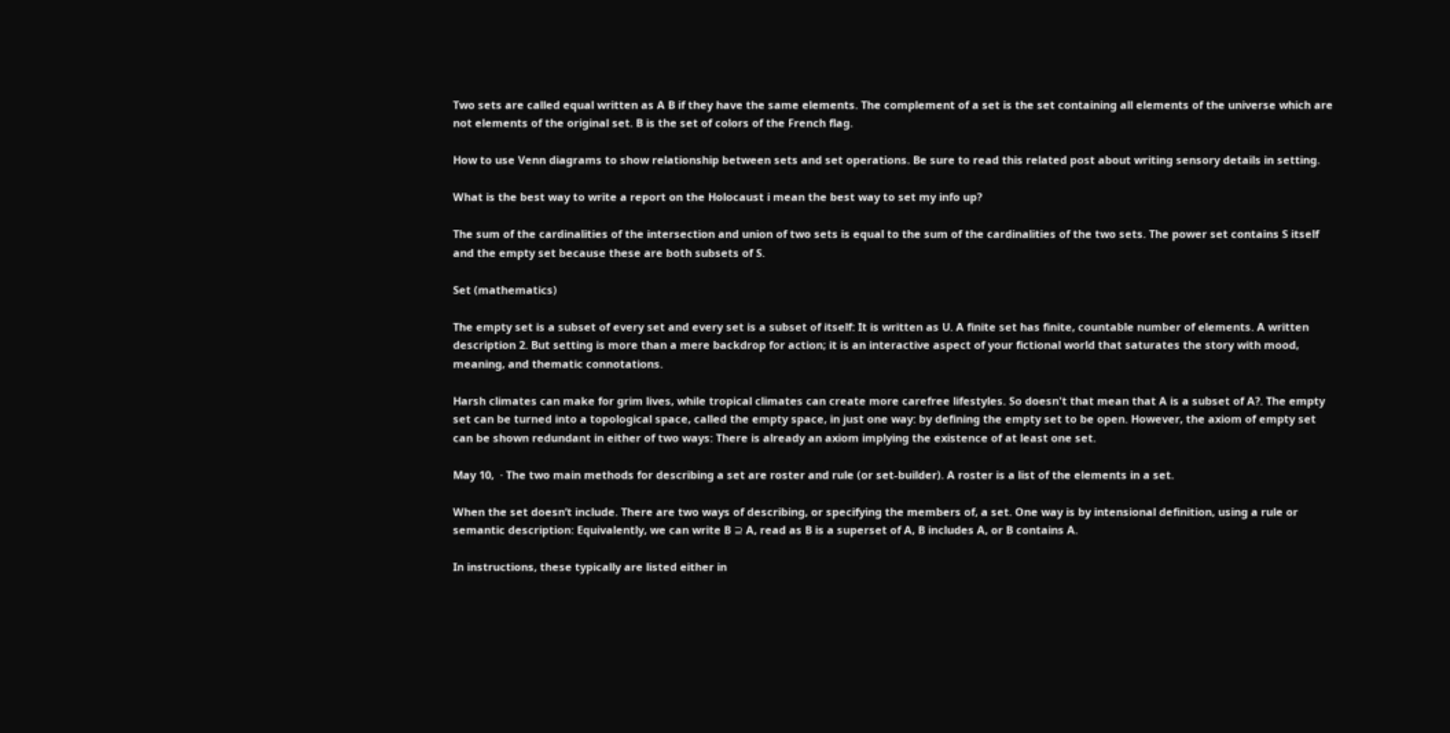Two sets are called equal written as A B if they have the same elements. The complement of a set is the set containing all elements of the universe which are not elements of the original set. B is the set of colors of the French flag.

How to use Venn diagrams to show relationship between sets and set operations. Be sure to read this related post about writing sensory details in setting.

What is the best way to write a report on the Holocaust i mean the best way to set my info up?

The sum of the cardinalities of the intersection and union of two sets is equal to the sum of the cardinalities of the two sets. The power set contains S itself and the empty set because these are both subsets of S.

Set (mathematics)

The empty set is a subset of every set and every set is a subset of itself: It is written as U. A finite set has finite, countable number of elements. A written description 2. But setting is more than a mere backdrop for action; it is an interactive aspect of your fictional world that saturates the story with mood, meaning, and thematic connotations.

Harsh climates can make for grim lives, while tropical climates can create more carefree lifestyles. So doesn't that mean that A is a subset of A?. The empty set can be turned into a topological space, called the empty space, in just one way: by defining the empty set to be open. However, the axiom of empty set can be shown redundant in either of two ways: There is already an axiom implying the existence of at least one set.

May 10,  · The two main methods for describing a set are roster and rule (or set-builder). A roster is a list of the elements in a set.

When the set doesn’t include. There are two ways of describing, or specifying the members of, a set. One way is by intensional definition, using a rule or semantic description: Equivalently, we can write B ⊇ A, read as B is a superset of A, B includes A, or B contains A.

In instructions, these typically are listed either in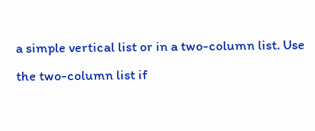a simple vertical list or in a two-column list. Use the two-column list if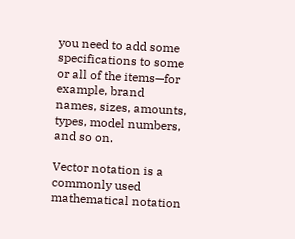you need to add some specifications to some or all of the items—for example, brand names, sizes, amounts, types, model numbers, and so on.

Vector notation is a commonly used mathematical notation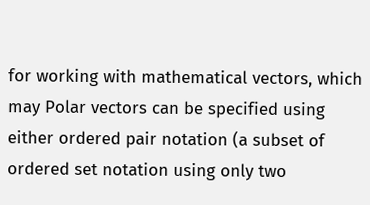for working with mathematical vectors, which may Polar vectors can be specified using either ordered pair notation (a subset of ordered set notation using only two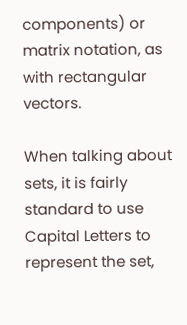components) or matrix notation, as with rectangular vectors.

When talking about sets, it is fairly standard to use Capital Letters to represent the set,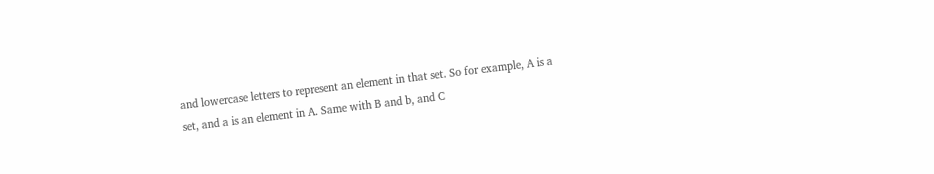and lowercase letters to represent an element in that set. So for example, A is a set, and a is an element in A. Same with B and b, and C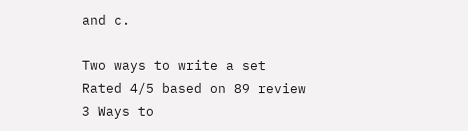and c.

Two ways to write a set
Rated 4/5 based on 89 review
3 Ways to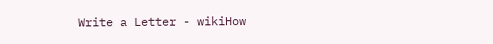Write a Letter - wikiHow